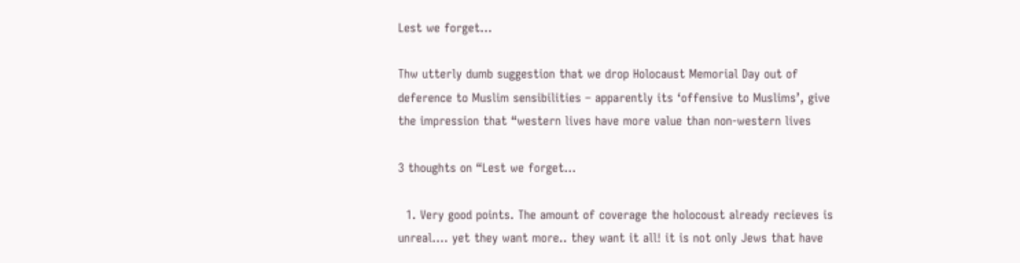Lest we forget…

Thw utterly dumb suggestion that we drop Holocaust Memorial Day out of deference to Muslim sensibilities – apparently its ‘offensive to Muslims’, give the impression that “western lives have more value than non-western lives

3 thoughts on “Lest we forget…

  1. Very good points. The amount of coverage the holocoust already recieves is unreal…. yet they want more.. they want it all! it is not only Jews that have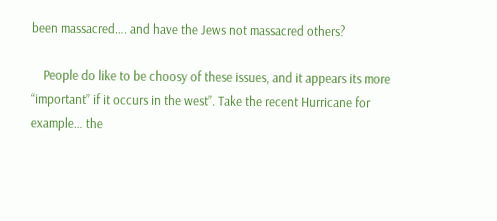been massacred…. and have the Jews not massacred others?

    People do like to be choosy of these issues, and it appears its more “important” if it occurs in the west”. Take the recent Hurricane for example… the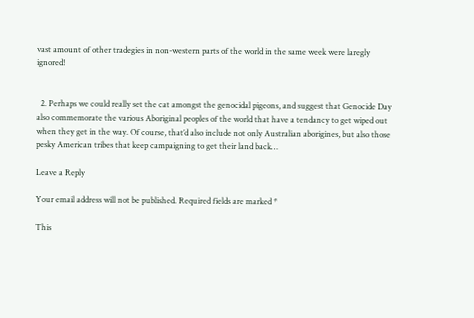vast amount of other tradegies in non-western parts of the world in the same week were laregly ignored!


  2. Perhaps we could really set the cat amongst the genocidal pigeons, and suggest that Genocide Day also commemorate the various Aboriginal peoples of the world that have a tendancy to get wiped out when they get in the way. Of course, that’d also include not only Australian aborigines, but also those pesky American tribes that keep campaigning to get their land back…

Leave a Reply

Your email address will not be published. Required fields are marked *

This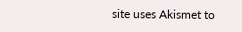site uses Akismet to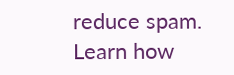reduce spam. Learn how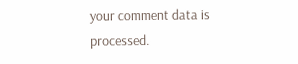your comment data is processed.